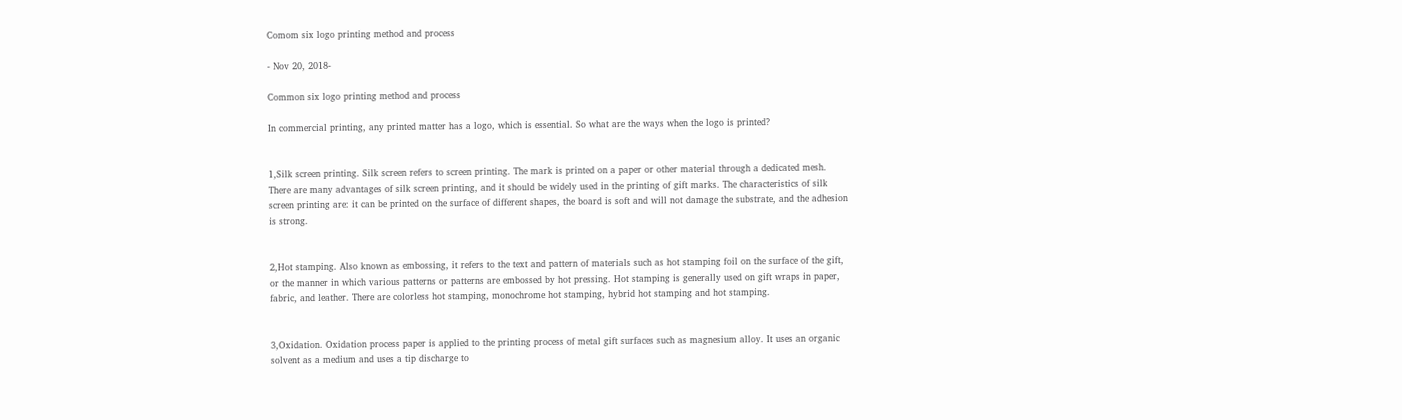Comom six logo printing method and process

- Nov 20, 2018-

Common six logo printing method and process

In commercial printing, any printed matter has a logo, which is essential. So what are the ways when the logo is printed?


1,Silk screen printing. Silk screen refers to screen printing. The mark is printed on a paper or other material through a dedicated mesh. There are many advantages of silk screen printing, and it should be widely used in the printing of gift marks. The characteristics of silk screen printing are: it can be printed on the surface of different shapes, the board is soft and will not damage the substrate, and the adhesion is strong.


2,Hot stamping. Also known as embossing, it refers to the text and pattern of materials such as hot stamping foil on the surface of the gift, or the manner in which various patterns or patterns are embossed by hot pressing. Hot stamping is generally used on gift wraps in paper, fabric, and leather. There are colorless hot stamping, monochrome hot stamping, hybrid hot stamping and hot stamping.


3,Oxidation. Oxidation process paper is applied to the printing process of metal gift surfaces such as magnesium alloy. It uses an organic solvent as a medium and uses a tip discharge to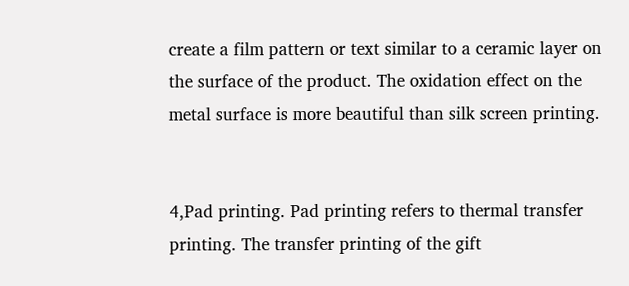create a film pattern or text similar to a ceramic layer on the surface of the product. The oxidation effect on the metal surface is more beautiful than silk screen printing.


4,Pad printing. Pad printing refers to thermal transfer printing. The transfer printing of the gift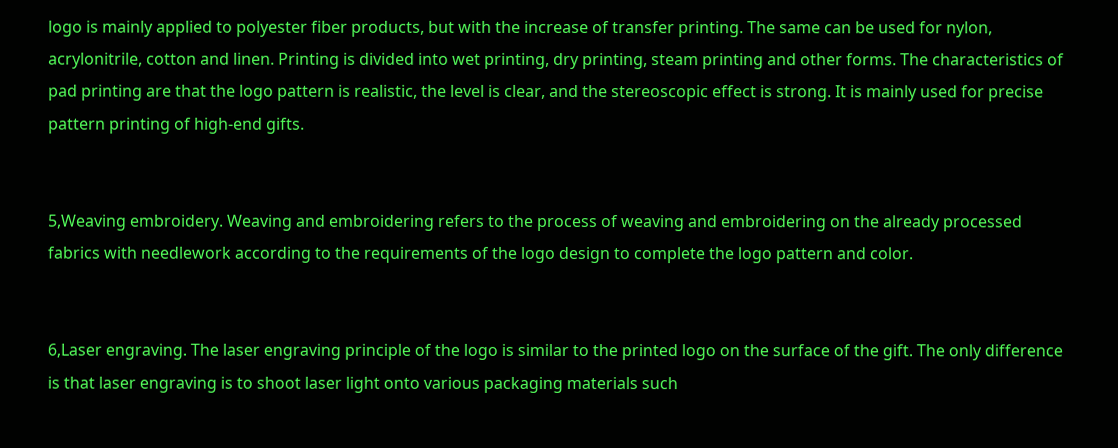logo is mainly applied to polyester fiber products, but with the increase of transfer printing. The same can be used for nylon, acrylonitrile, cotton and linen. Printing is divided into wet printing, dry printing, steam printing and other forms. The characteristics of pad printing are that the logo pattern is realistic, the level is clear, and the stereoscopic effect is strong. It is mainly used for precise pattern printing of high-end gifts.


5,Weaving embroidery. Weaving and embroidering refers to the process of weaving and embroidering on the already processed fabrics with needlework according to the requirements of the logo design to complete the logo pattern and color.


6,Laser engraving. The laser engraving principle of the logo is similar to the printed logo on the surface of the gift. The only difference is that laser engraving is to shoot laser light onto various packaging materials such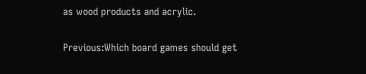as wood products and acrylic.

Previous:Which board games should get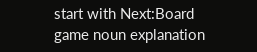start with Next:Board game noun explanation